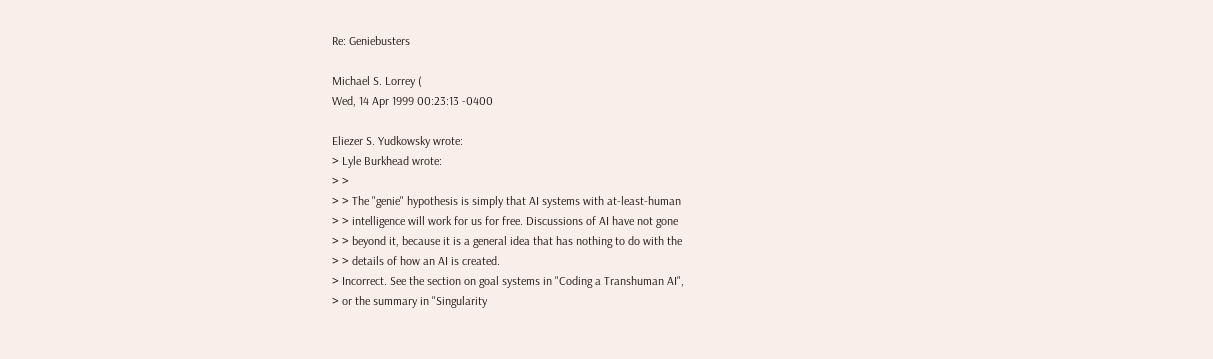Re: Geniebusters

Michael S. Lorrey (
Wed, 14 Apr 1999 00:23:13 -0400

Eliezer S. Yudkowsky wrote:
> Lyle Burkhead wrote:
> >
> > The "genie" hypothesis is simply that AI systems with at-least-human
> > intelligence will work for us for free. Discussions of AI have not gone
> > beyond it, because it is a general idea that has nothing to do with the
> > details of how an AI is created.
> Incorrect. See the section on goal systems in "Coding a Transhuman AI",
> or the summary in "Singularity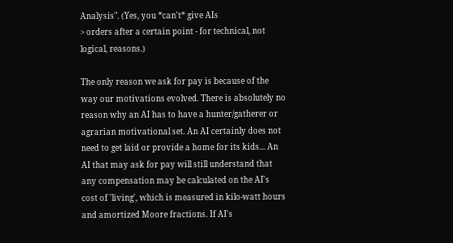Analysis". (Yes, you *can't* give AIs
> orders after a certain point - for technical, not logical, reasons.)

The only reason we ask for pay is because of the way our motivations evolved. There is absolutely no reason why an AI has to have a hunter/gatherer or agrarian motivational set. An AI certainly does not need to get laid or provide a home for its kids... An AI that may ask for pay will still understand that any compensation may be calculated on the AI's cost of 'living', which is measured in kilo-watt hours and amortized Moore fractions. If AI's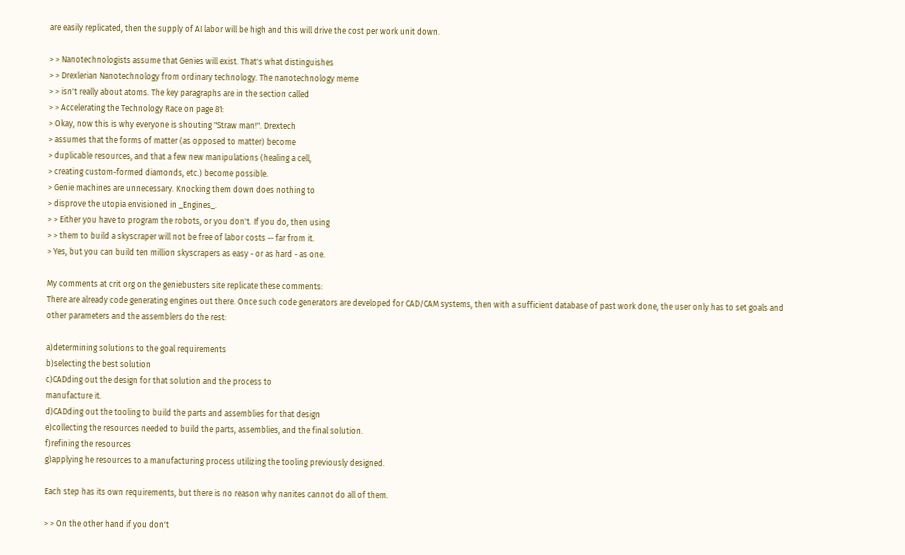are easily replicated, then the supply of AI labor will be high and this will drive the cost per work unit down.

> > Nanotechnologists assume that Genies will exist. That's what distinguishes
> > Drexlerian Nanotechnology from ordinary technology. The nanotechnology meme
> > isn't really about atoms. The key paragraphs are in the section called
> > Accelerating the Technology Race on page 81:
> Okay, now this is why everyone is shouting "Straw man!". Drextech
> assumes that the forms of matter (as opposed to matter) become
> duplicable resources, and that a few new manipulations (healing a cell,
> creating custom-formed diamonds, etc.) become possible.
> Genie machines are unnecessary. Knocking them down does nothing to
> disprove the utopia envisioned in _Engines_.
> > Either you have to program the robots, or you don't. If you do, then using
> > them to build a skyscraper will not be free of labor costs -- far from it.
> Yes, but you can build ten million skyscrapers as easy - or as hard - as one.

My comments at crit org on the geniebusters site replicate these comments:
There are already code generating engines out there. Once such code generators are developed for CAD/CAM systems, then with a sufficient database of past work done, the user only has to set goals and other parameters and the assemblers do the rest:

a)determining solutions to the goal requirements
b)selecting the best solution
c)CADding out the design for that solution and the process to
manufacture it.
d)CADding out the tooling to build the parts and assemblies for that design
e)collecting the resources needed to build the parts, assemblies, and the final solution.
f)refining the resources
g)applying he resources to a manufacturing process utilizing the tooling previously designed.

Each step has its own requirements, but there is no reason why nanites cannot do all of them.

> > On the other hand if you don't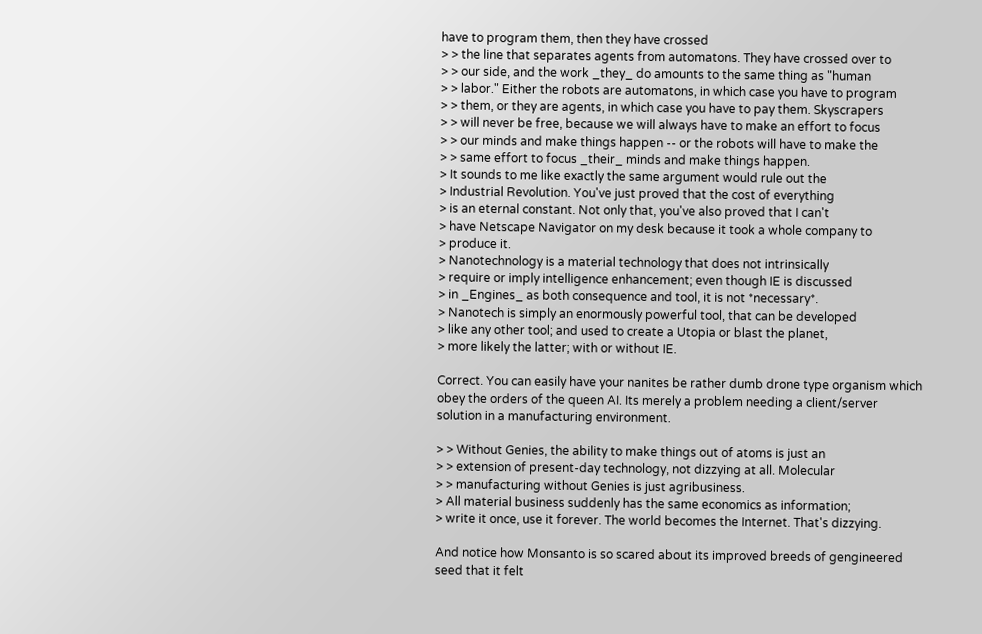have to program them, then they have crossed
> > the line that separates agents from automatons. They have crossed over to
> > our side, and the work _they_ do amounts to the same thing as "human
> > labor." Either the robots are automatons, in which case you have to program
> > them, or they are agents, in which case you have to pay them. Skyscrapers
> > will never be free, because we will always have to make an effort to focus
> > our minds and make things happen -- or the robots will have to make the
> > same effort to focus _their_ minds and make things happen.
> It sounds to me like exactly the same argument would rule out the
> Industrial Revolution. You've just proved that the cost of everything
> is an eternal constant. Not only that, you've also proved that I can't
> have Netscape Navigator on my desk because it took a whole company to
> produce it.
> Nanotechnology is a material technology that does not intrinsically
> require or imply intelligence enhancement; even though IE is discussed
> in _Engines_ as both consequence and tool, it is not *necessary*.
> Nanotech is simply an enormously powerful tool, that can be developed
> like any other tool; and used to create a Utopia or blast the planet,
> more likely the latter; with or without IE.

Correct. You can easily have your nanites be rather dumb drone type organism which obey the orders of the queen AI. Its merely a problem needing a client/server solution in a manufacturing environment.

> > Without Genies, the ability to make things out of atoms is just an
> > extension of present-day technology, not dizzying at all. Molecular
> > manufacturing without Genies is just agribusiness.
> All material business suddenly has the same economics as information;
> write it once, use it forever. The world becomes the Internet. That's dizzying.

And notice how Monsanto is so scared about its improved breeds of gengineered seed that it felt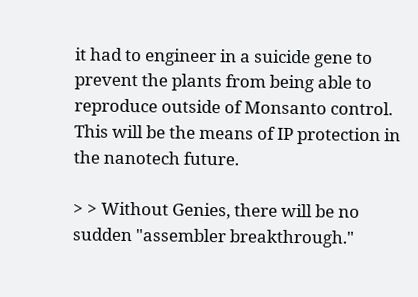it had to engineer in a suicide gene to prevent the plants from being able to reproduce outside of Monsanto control. This will be the means of IP protection in the nanotech future.

> > Without Genies, there will be no sudden "assembler breakthrough."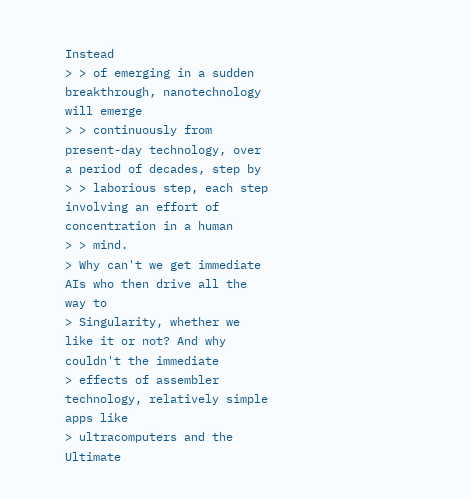Instead
> > of emerging in a sudden breakthrough, nanotechnology will emerge
> > continuously from present-day technology, over a period of decades, step by
> > laborious step, each step involving an effort of concentration in a human
> > mind.
> Why can't we get immediate AIs who then drive all the way to
> Singularity, whether we like it or not? And why couldn't the immediate
> effects of assembler technology, relatively simple apps like
> ultracomputers and the Ultimate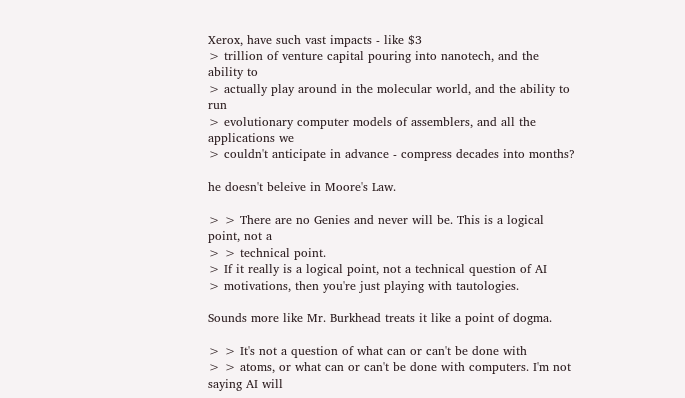Xerox, have such vast impacts - like $3
> trillion of venture capital pouring into nanotech, and the ability to
> actually play around in the molecular world, and the ability to run
> evolutionary computer models of assemblers, and all the applications we
> couldn't anticipate in advance - compress decades into months?

he doesn't beleive in Moore's Law.

> > There are no Genies and never will be. This is a logical point, not a
> > technical point.
> If it really is a logical point, not a technical question of AI
> motivations, then you're just playing with tautologies.

Sounds more like Mr. Burkhead treats it like a point of dogma.

> > It's not a question of what can or can't be done with
> > atoms, or what can or can't be done with computers. I'm not saying AI will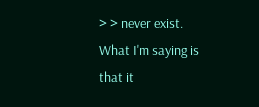> > never exist. What I'm saying is that it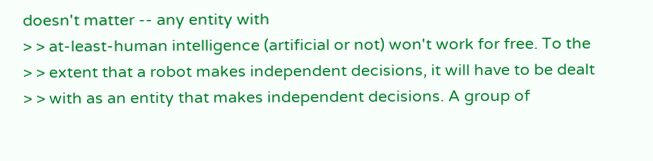doesn't matter -- any entity with
> > at-least-human intelligence (artificial or not) won't work for free. To the
> > extent that a robot makes independent decisions, it will have to be dealt
> > with as an entity that makes independent decisions. A group of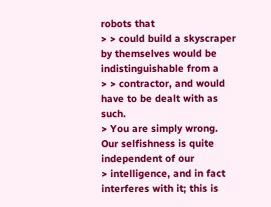robots that
> > could build a skyscraper by themselves would be indistinguishable from a
> > contractor, and would have to be dealt with as such.
> You are simply wrong. Our selfishness is quite independent of our
> intelligence, and in fact interferes with it; this is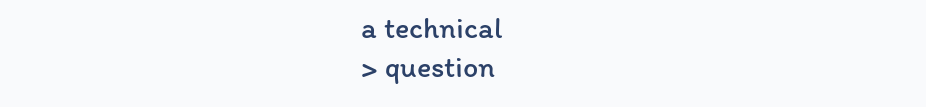a technical
> question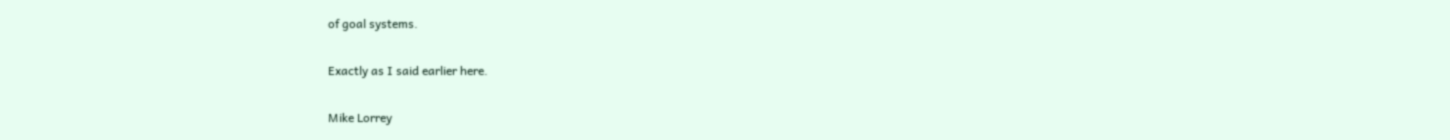of goal systems.

Exactly as I said earlier here.

Mike Lorrey